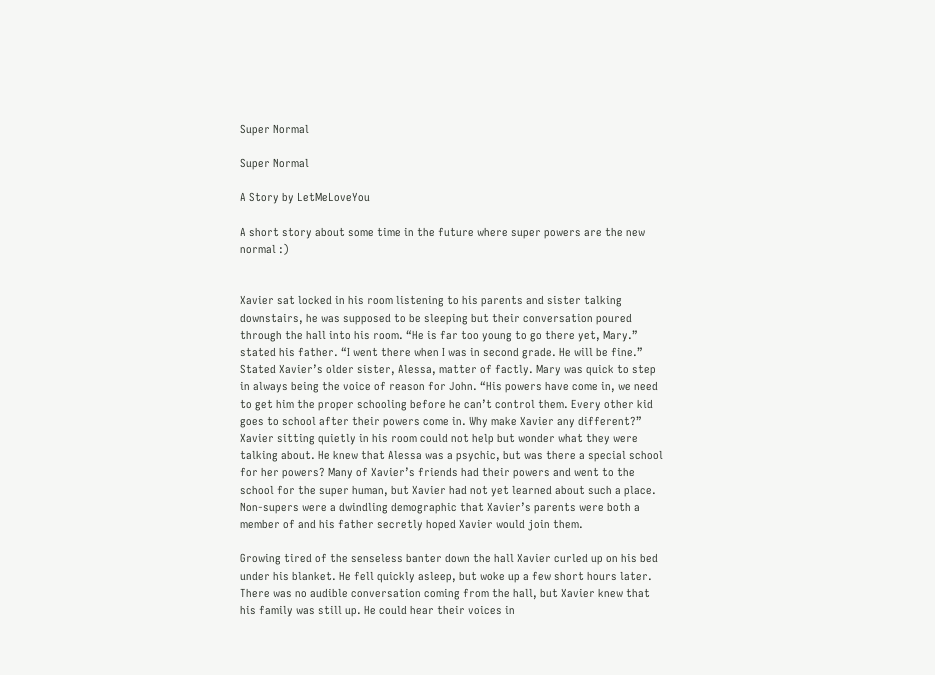Super Normal

Super Normal

A Story by LetMeLoveYou

A short story about some time in the future where super powers are the new normal :)


Xavier sat locked in his room listening to his parents and sister talking downstairs, he was supposed to be sleeping but their conversation poured through the hall into his room. “He is far too young to go there yet, Mary.” stated his father. “I went there when I was in second grade. He will be fine.” Stated Xavier’s older sister, Alessa, matter of factly. Mary was quick to step in always being the voice of reason for John. “His powers have come in, we need to get him the proper schooling before he can’t control them. Every other kid goes to school after their powers come in. Why make Xavier any different?” Xavier sitting quietly in his room could not help but wonder what they were talking about. He knew that Alessa was a psychic, but was there a special school for her powers? Many of Xavier’s friends had their powers and went to the school for the super human, but Xavier had not yet learned about such a place. Non-supers were a dwindling demographic that Xavier’s parents were both a member of and his father secretly hoped Xavier would join them.

Growing tired of the senseless banter down the hall Xavier curled up on his bed under his blanket. He fell quickly asleep, but woke up a few short hours later. There was no audible conversation coming from the hall, but Xavier knew that his family was still up. He could hear their voices in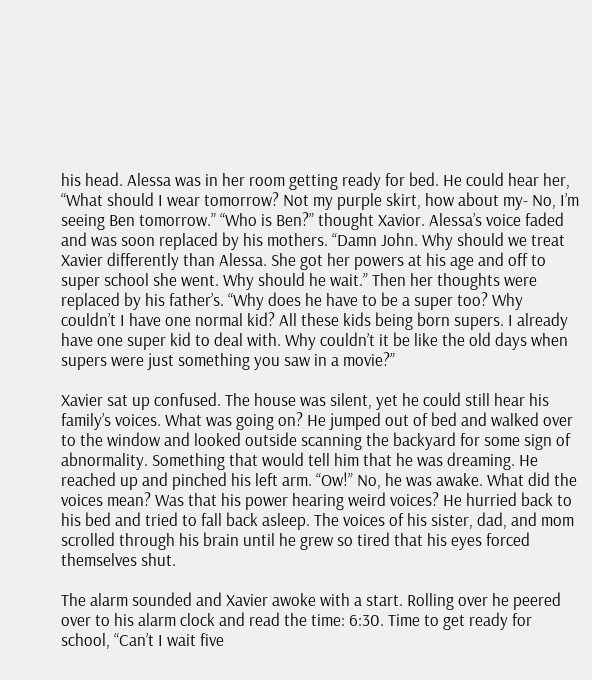his head. Alessa was in her room getting ready for bed. He could hear her, “What should I wear tomorrow? Not my purple skirt, how about my- No, I’m seeing Ben tomorrow.” “Who is Ben?” thought Xavior. Alessa’s voice faded and was soon replaced by his mothers. “Damn John. Why should we treat Xavier differently than Alessa. She got her powers at his age and off to super school she went. Why should he wait.” Then her thoughts were replaced by his father’s. “Why does he have to be a super too? Why couldn’t I have one normal kid? All these kids being born supers. I already have one super kid to deal with. Why couldn’t it be like the old days when supers were just something you saw in a movie?”

Xavier sat up confused. The house was silent, yet he could still hear his family’s voices. What was going on? He jumped out of bed and walked over to the window and looked outside scanning the backyard for some sign of abnormality. Something that would tell him that he was dreaming. He reached up and pinched his left arm. “Ow!” No, he was awake. What did the voices mean? Was that his power hearing weird voices? He hurried back to his bed and tried to fall back asleep. The voices of his sister, dad, and mom scrolled through his brain until he grew so tired that his eyes forced themselves shut.

The alarm sounded and Xavier awoke with a start. Rolling over he peered over to his alarm clock and read the time: 6:30. Time to get ready for school, “Can’t I wait five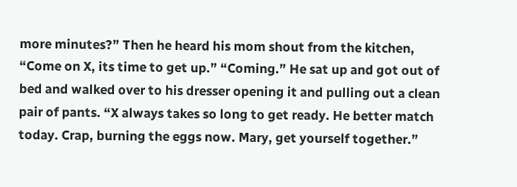more minutes?” Then he heard his mom shout from the kitchen, “Come on X, its time to get up.” “Coming.” He sat up and got out of bed and walked over to his dresser opening it and pulling out a clean pair of pants. “X always takes so long to get ready. He better match today. Crap, burning the eggs now. Mary, get yourself together.”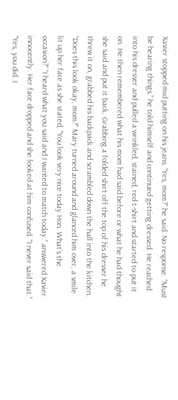Xavier stopped mid putting on his jeans. “Yes, mom?” he said. No response. “Must be hearing things.” he told himself and continued getting dressed. He reached into his dresser and pulled a wrinkled, stained, red t-shirt and started to put it on. He then remembered what his mom had said before or what he had thought she said and put it back. Grabbing a folded shirt off the top of his dresser he threw it on, grabbed his backpack and scrambled down the hall into the kitchen. “Does this look okay, mom?” Mary turned around and glanced him over, a smile lit up her face as she stated, “You look very nice today Hon. What’s the occasion?” “I heard what you said and I wanted to match today.” answered Xavier innocently. Her face dropped and she looked at him confused. “I never said that.” “Yes, you did. I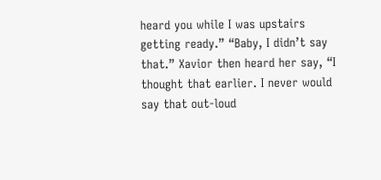heard you while I was upstairs getting ready.” “Baby, I didn’t say that.” Xavior then heard her say, “I thought that earlier. I never would say that out-loud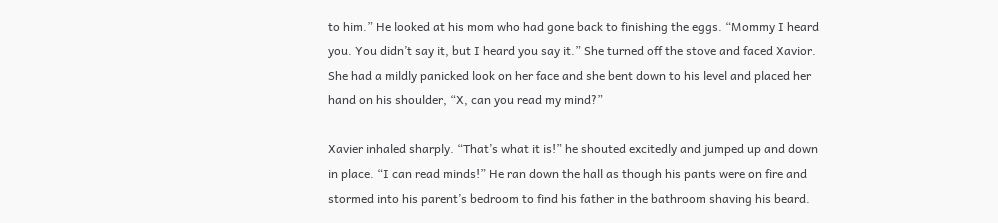to him.” He looked at his mom who had gone back to finishing the eggs. “Mommy I heard you. You didn’t say it, but I heard you say it.” She turned off the stove and faced Xavior. She had a mildly panicked look on her face and she bent down to his level and placed her hand on his shoulder, “X, can you read my mind?”

Xavier inhaled sharply. “That’s what it is!” he shouted excitedly and jumped up and down in place. “I can read minds!” He ran down the hall as though his pants were on fire and stormed into his parent’s bedroom to find his father in the bathroom shaving his beard.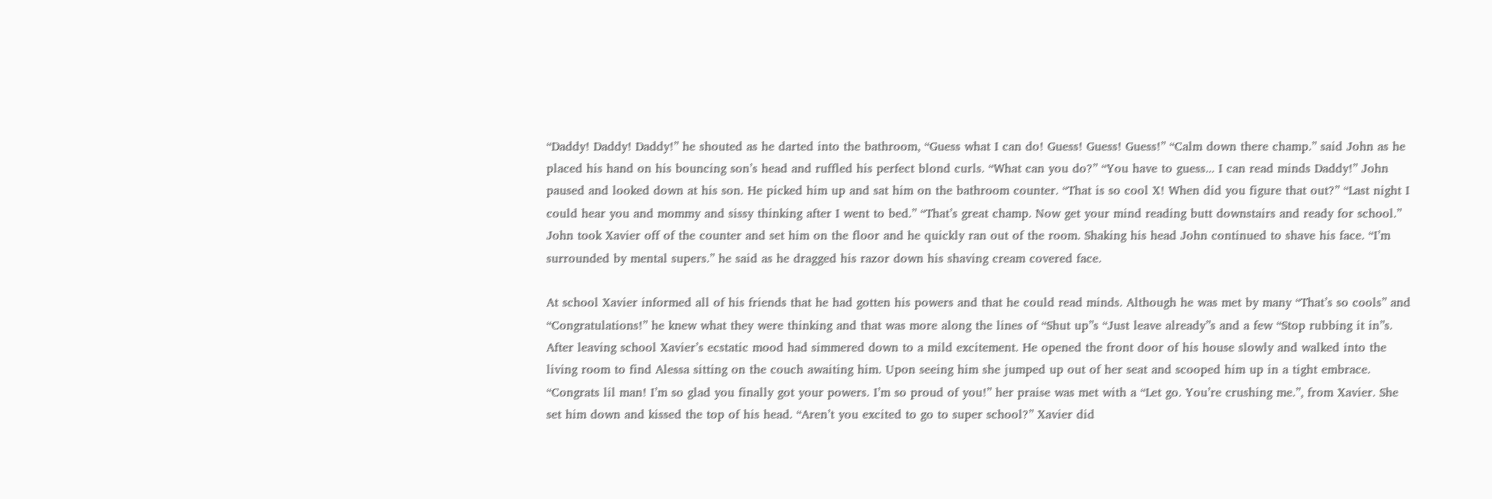“Daddy! Daddy! Daddy!” he shouted as he darted into the bathroom, “Guess what I can do! Guess! Guess! Guess!” “Calm down there champ.” said John as he placed his hand on his bouncing son’s head and ruffled his perfect blond curls. “What can you do?” “You have to guess... I can read minds Daddy!” John paused and looked down at his son. He picked him up and sat him on the bathroom counter. “That is so cool X! When did you figure that out?” “Last night I could hear you and mommy and sissy thinking after I went to bed.” “That’s great champ. Now get your mind reading butt downstairs and ready for school.” John took Xavier off of the counter and set him on the floor and he quickly ran out of the room. Shaking his head John continued to shave his face. “I’m surrounded by mental supers.” he said as he dragged his razor down his shaving cream covered face.

At school Xavier informed all of his friends that he had gotten his powers and that he could read minds. Although he was met by many “That’s so cools” and “Congratulations!” he knew what they were thinking and that was more along the lines of “Shut up”s “Just leave already”s and a few “Stop rubbing it in”s. After leaving school Xavier’s ecstatic mood had simmered down to a mild excitement. He opened the front door of his house slowly and walked into the living room to find Alessa sitting on the couch awaiting him. Upon seeing him she jumped up out of her seat and scooped him up in a tight embrace. “Congrats lil man! I’m so glad you finally got your powers. I’m so proud of you!” her praise was met with a “Let go. You’re crushing me.”, from Xavier. She set him down and kissed the top of his head. “Aren’t you excited to go to super school?” Xavier did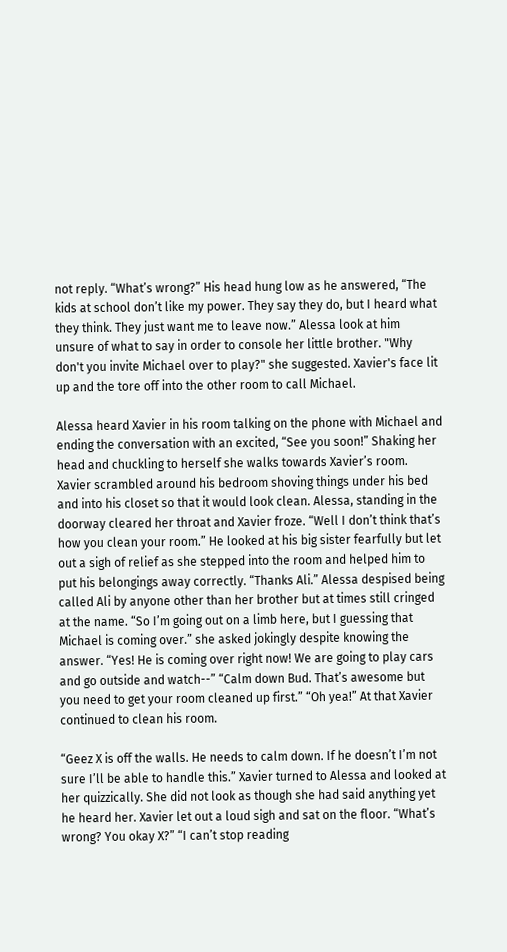not reply. “What’s wrong?” His head hung low as he answered, “The kids at school don’t like my power. They say they do, but I heard what they think. They just want me to leave now.” Alessa look at him unsure of what to say in order to console her little brother. "Why don't you invite Michael over to play?" she suggested. Xavier's face lit up and the tore off into the other room to call Michael.

Alessa heard Xavier in his room talking on the phone with Michael and ending the conversation with an excited, “See you soon!” Shaking her head and chuckling to herself she walks towards Xavier’s room. Xavier scrambled around his bedroom shoving things under his bed and into his closet so that it would look clean. Alessa, standing in the doorway cleared her throat and Xavier froze. “Well I don’t think that’s how you clean your room.” He looked at his big sister fearfully but let out a sigh of relief as she stepped into the room and helped him to put his belongings away correctly. “Thanks Ali.” Alessa despised being called Ali by anyone other than her brother but at times still cringed at the name. “So I’m going out on a limb here, but I guessing that Michael is coming over.” she asked jokingly despite knowing the answer. “Yes! He is coming over right now! We are going to play cars and go outside and watch--” “Calm down Bud. That’s awesome but you need to get your room cleaned up first.” “Oh yea!” At that Xavier continued to clean his room.

“Geez X is off the walls. He needs to calm down. If he doesn’t I’m not sure I’ll be able to handle this.” Xavier turned to Alessa and looked at her quizzically. She did not look as though she had said anything yet he heard her. Xavier let out a loud sigh and sat on the floor. “What’s wrong? You okay X?” “I can’t stop reading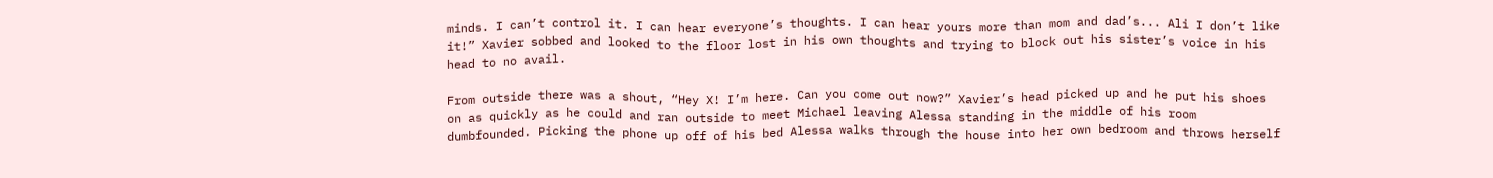minds. I can’t control it. I can hear everyone’s thoughts. I can hear yours more than mom and dad’s... Ali I don’t like it!” Xavier sobbed and looked to the floor lost in his own thoughts and trying to block out his sister’s voice in his head to no avail.

From outside there was a shout, “Hey X! I’m here. Can you come out now?” Xavier’s head picked up and he put his shoes on as quickly as he could and ran outside to meet Michael leaving Alessa standing in the middle of his room dumbfounded. Picking the phone up off of his bed Alessa walks through the house into her own bedroom and throws herself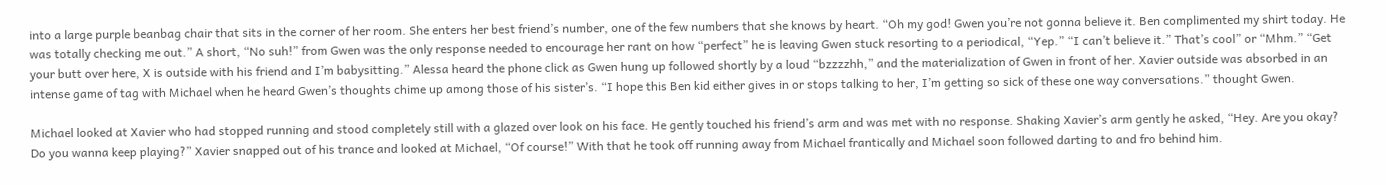into a large purple beanbag chair that sits in the corner of her room. She enters her best friend’s number, one of the few numbers that she knows by heart. “Oh my god! Gwen you’re not gonna believe it. Ben complimented my shirt today. He was totally checking me out.” A short, “No suh!” from Gwen was the only response needed to encourage her rant on how “perfect” he is leaving Gwen stuck resorting to a periodical, “Yep.” “I can’t believe it.” That’s cool” or “Mhm.” “Get your butt over here, X is outside with his friend and I’m babysitting.” Alessa heard the phone click as Gwen hung up followed shortly by a loud “bzzzzhh,” and the materialization of Gwen in front of her. Xavier outside was absorbed in an intense game of tag with Michael when he heard Gwen’s thoughts chime up among those of his sister’s. “I hope this Ben kid either gives in or stops talking to her, I’m getting so sick of these one way conversations.” thought Gwen.

Michael looked at Xavier who had stopped running and stood completely still with a glazed over look on his face. He gently touched his friend’s arm and was met with no response. Shaking Xavier’s arm gently he asked, “Hey. Are you okay? Do you wanna keep playing?” Xavier snapped out of his trance and looked at Michael, “Of course!” With that he took off running away from Michael frantically and Michael soon followed darting to and fro behind him.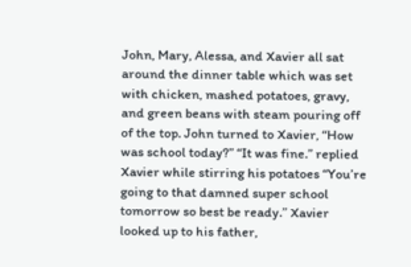John, Mary, Alessa, and Xavier all sat around the dinner table which was set with chicken, mashed potatoes, gravy, and green beans with steam pouring off of the top. John turned to Xavier, “How was school today?” “It was fine.” replied Xavier while stirring his potatoes “You’re going to that damned super school tomorrow so best be ready.” Xavier looked up to his father,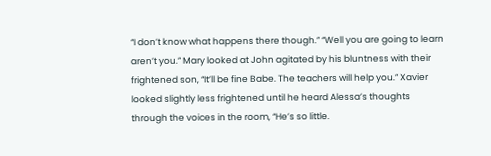“I don’t know what happens there though.” “Well you are going to learn aren’t you.” Mary looked at John agitated by his bluntness with their frightened son, “It’ll be fine Babe. The teachers will help you.” Xavier looked slightly less frightened until he heard Alessa’s thoughts through the voices in the room, “He’s so little.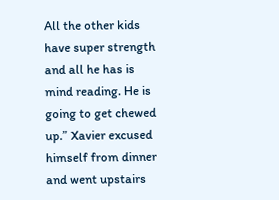All the other kids have super strength and all he has is mind reading. He is going to get chewed up.” Xavier excused himself from dinner and went upstairs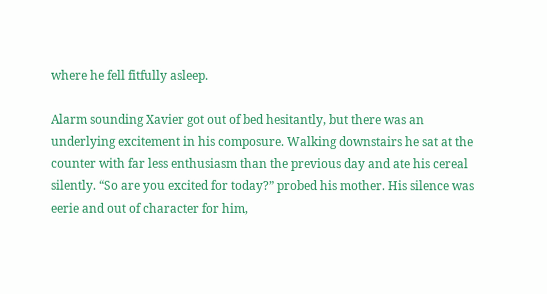where he fell fitfully asleep.

Alarm sounding Xavier got out of bed hesitantly, but there was an underlying excitement in his composure. Walking downstairs he sat at the counter with far less enthusiasm than the previous day and ate his cereal silently. “So are you excited for today?” probed his mother. His silence was eerie and out of character for him,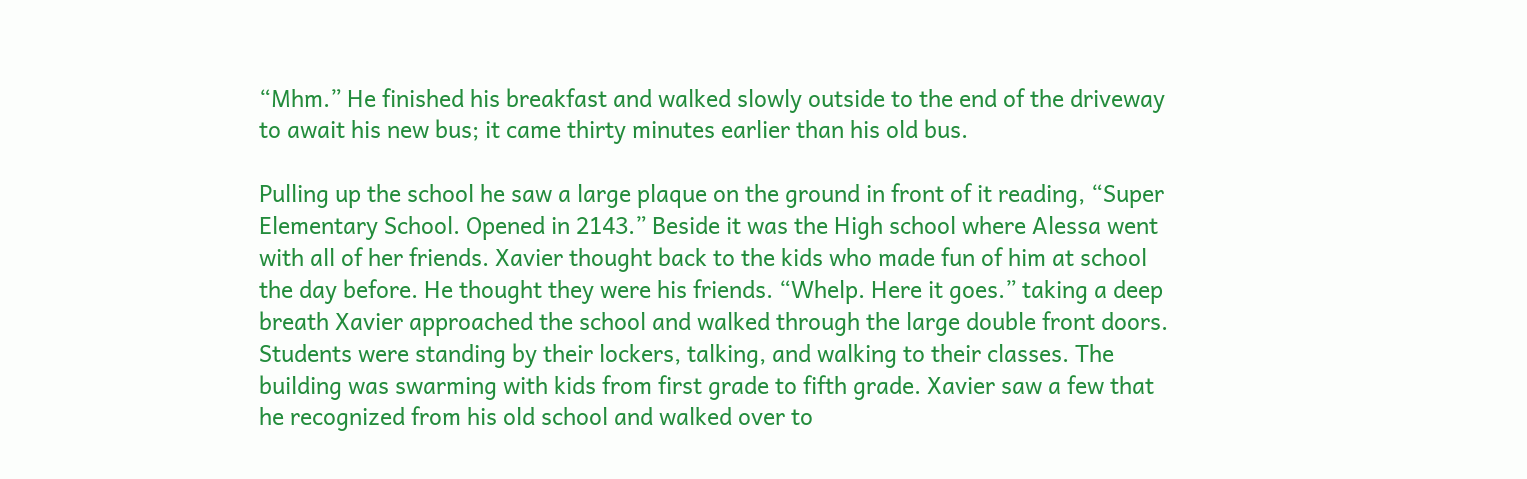“Mhm.” He finished his breakfast and walked slowly outside to the end of the driveway to await his new bus; it came thirty minutes earlier than his old bus.

Pulling up the school he saw a large plaque on the ground in front of it reading, “Super Elementary School. Opened in 2143.” Beside it was the High school where Alessa went with all of her friends. Xavier thought back to the kids who made fun of him at school the day before. He thought they were his friends. “Whelp. Here it goes.” taking a deep breath Xavier approached the school and walked through the large double front doors. Students were standing by their lockers, talking, and walking to their classes. The building was swarming with kids from first grade to fifth grade. Xavier saw a few that he recognized from his old school and walked over to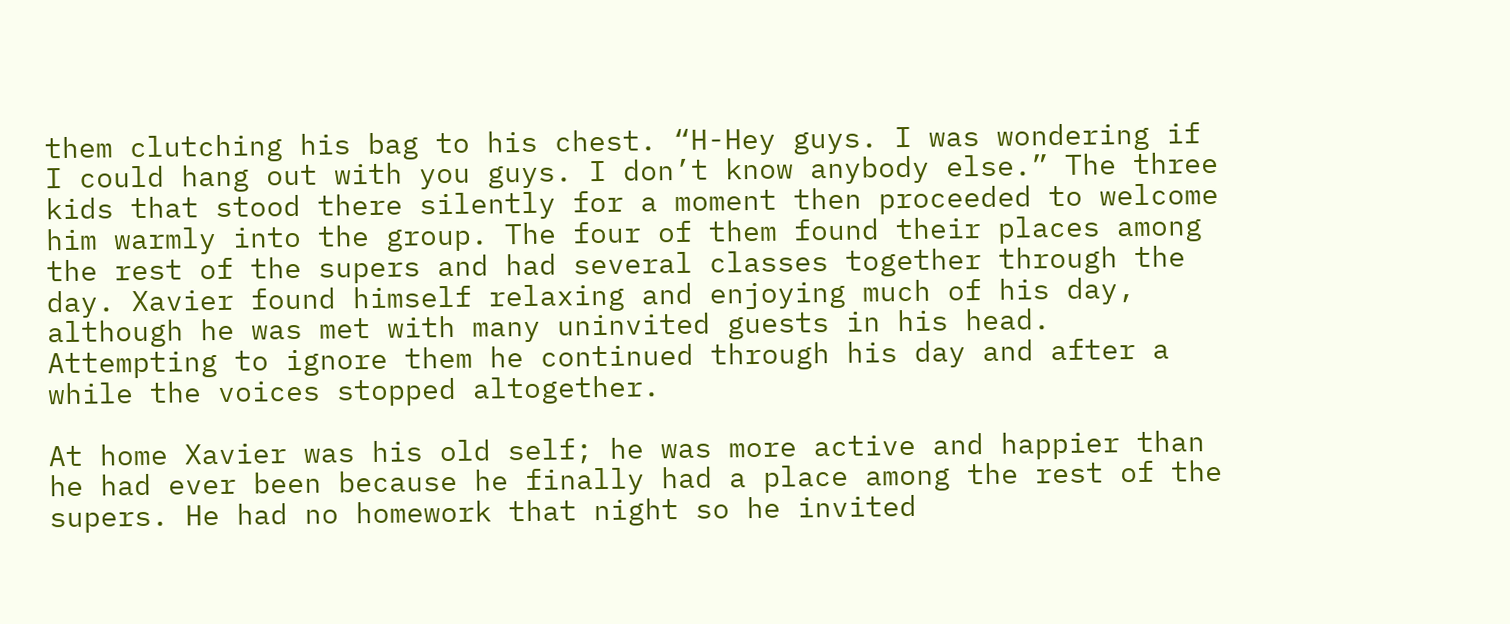them clutching his bag to his chest. “H-Hey guys. I was wondering if I could hang out with you guys. I don’t know anybody else.” The three kids that stood there silently for a moment then proceeded to welcome him warmly into the group. The four of them found their places among the rest of the supers and had several classes together through the day. Xavier found himself relaxing and enjoying much of his day, although he was met with many uninvited guests in his head. Attempting to ignore them he continued through his day and after a while the voices stopped altogether.

At home Xavier was his old self; he was more active and happier than he had ever been because he finally had a place among the rest of the supers. He had no homework that night so he invited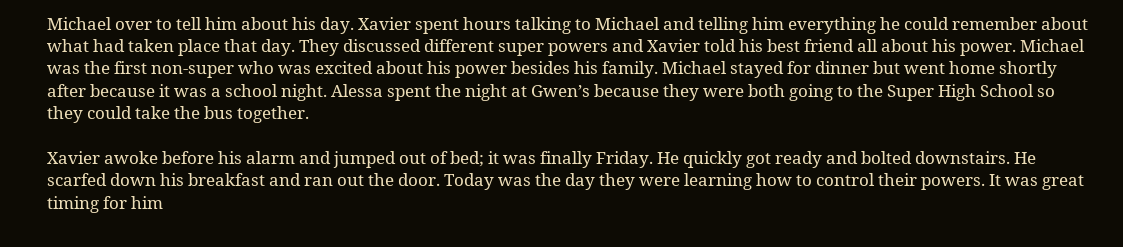Michael over to tell him about his day. Xavier spent hours talking to Michael and telling him everything he could remember about what had taken place that day. They discussed different super powers and Xavier told his best friend all about his power. Michael was the first non-super who was excited about his power besides his family. Michael stayed for dinner but went home shortly after because it was a school night. Alessa spent the night at Gwen’s because they were both going to the Super High School so they could take the bus together.

Xavier awoke before his alarm and jumped out of bed; it was finally Friday. He quickly got ready and bolted downstairs. He scarfed down his breakfast and ran out the door. Today was the day they were learning how to control their powers. It was great timing for him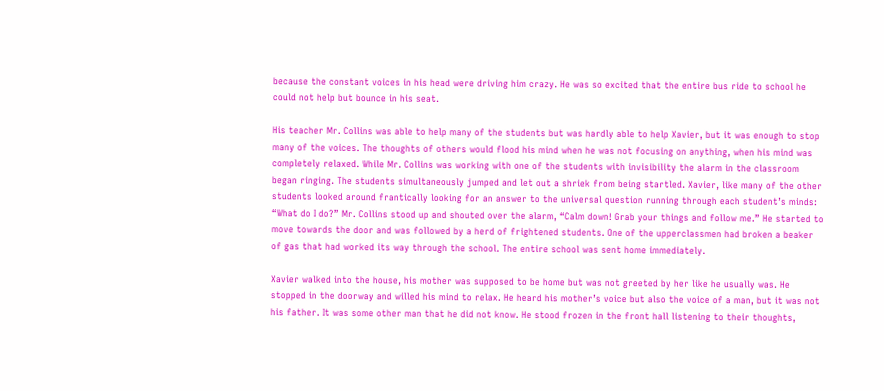because the constant voices in his head were driving him crazy. He was so excited that the entire bus ride to school he could not help but bounce in his seat.

His teacher Mr. Collins was able to help many of the students but was hardly able to help Xavier, but it was enough to stop many of the voices. The thoughts of others would flood his mind when he was not focusing on anything, when his mind was completely relaxed. While Mr. Collins was working with one of the students with invisibility the alarm in the classroom began ringing. The students simultaneously jumped and let out a shriek from being startled. Xavier, like many of the other students looked around frantically looking for an answer to the universal question running through each student’s minds: “What do I do?” Mr. Collins stood up and shouted over the alarm, “Calm down! Grab your things and follow me.” He started to move towards the door and was followed by a herd of frightened students. One of the upperclassmen had broken a beaker of gas that had worked its way through the school. The entire school was sent home immediately.

Xavier walked into the house, his mother was supposed to be home but was not greeted by her like he usually was. He stopped in the doorway and willed his mind to relax. He heard his mother’s voice but also the voice of a man, but it was not his father. It was some other man that he did not know. He stood frozen in the front hall listening to their thoughts,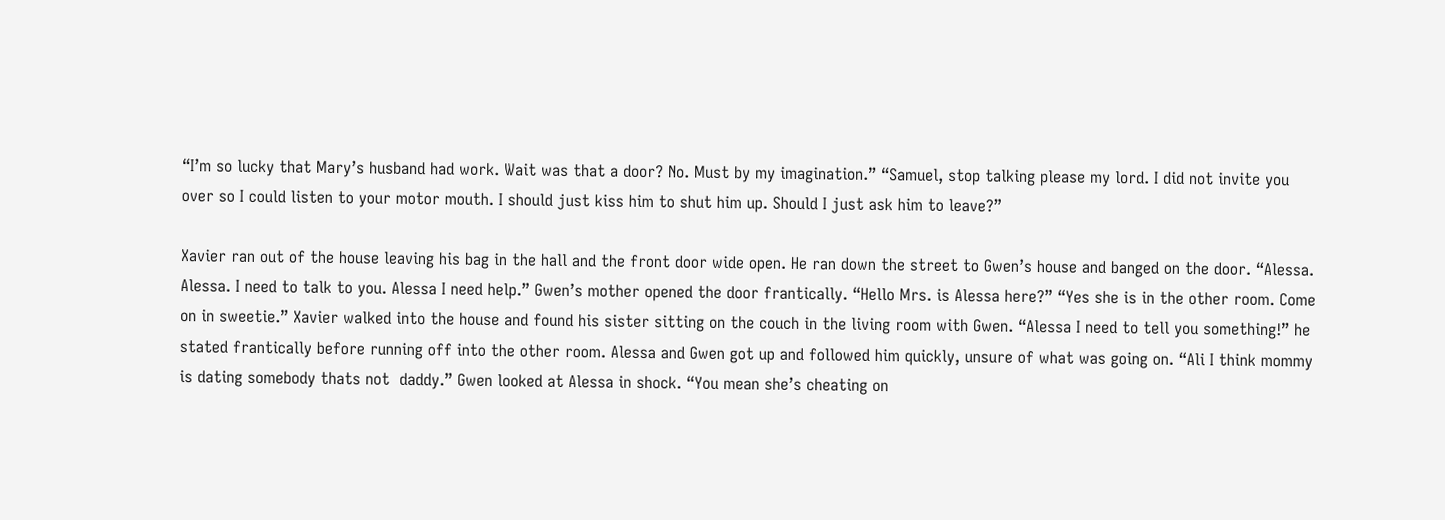“I’m so lucky that Mary’s husband had work. Wait was that a door? No. Must by my imagination.” “Samuel, stop talking please my lord. I did not invite you over so I could listen to your motor mouth. I should just kiss him to shut him up. Should I just ask him to leave?”

Xavier ran out of the house leaving his bag in the hall and the front door wide open. He ran down the street to Gwen’s house and banged on the door. “Alessa. Alessa. I need to talk to you. Alessa I need help.” Gwen’s mother opened the door frantically. “Hello Mrs. is Alessa here?” “Yes she is in the other room. Come on in sweetie.” Xavier walked into the house and found his sister sitting on the couch in the living room with Gwen. “Alessa I need to tell you something!” he stated frantically before running off into the other room. Alessa and Gwen got up and followed him quickly, unsure of what was going on. “Ali I think mommy is dating somebody thats not  daddy.” Gwen looked at Alessa in shock. “You mean she’s cheating on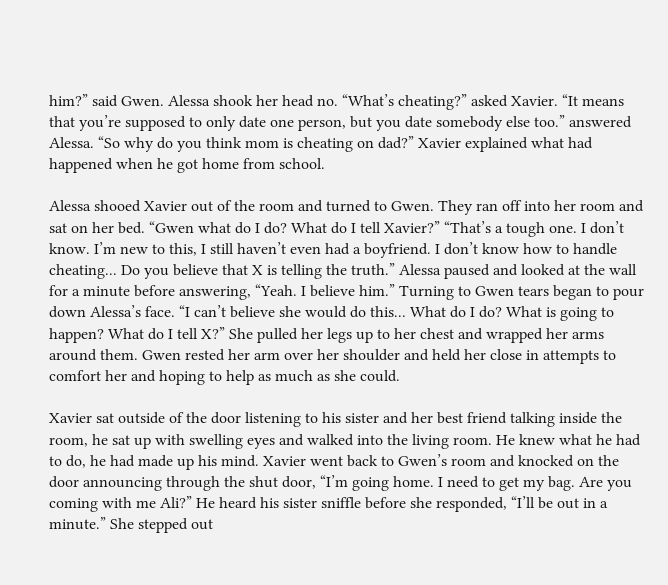him?” said Gwen. Alessa shook her head no. “What’s cheating?” asked Xavier. “It means that you’re supposed to only date one person, but you date somebody else too.” answered Alessa. “So why do you think mom is cheating on dad?” Xavier explained what had happened when he got home from school.

Alessa shooed Xavier out of the room and turned to Gwen. They ran off into her room and sat on her bed. “Gwen what do I do? What do I tell Xavier?” “That’s a tough one. I don’t know. I’m new to this, I still haven’t even had a boyfriend. I don’t know how to handle cheating... Do you believe that X is telling the truth.” Alessa paused and looked at the wall for a minute before answering, “Yeah. I believe him.” Turning to Gwen tears began to pour down Alessa’s face. “I can’t believe she would do this... What do I do? What is going to happen? What do I tell X?” She pulled her legs up to her chest and wrapped her arms around them. Gwen rested her arm over her shoulder and held her close in attempts to comfort her and hoping to help as much as she could.

Xavier sat outside of the door listening to his sister and her best friend talking inside the room, he sat up with swelling eyes and walked into the living room. He knew what he had to do, he had made up his mind. Xavier went back to Gwen’s room and knocked on the door announcing through the shut door, “I’m going home. I need to get my bag. Are you coming with me Ali?” He heard his sister sniffle before she responded, “I’ll be out in a minute.” She stepped out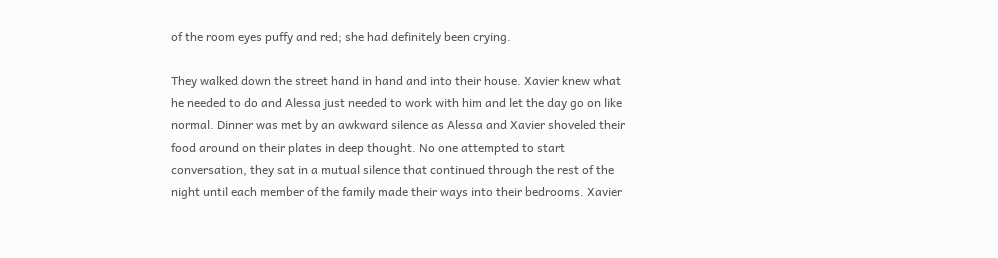of the room eyes puffy and red; she had definitely been crying.

They walked down the street hand in hand and into their house. Xavier knew what he needed to do and Alessa just needed to work with him and let the day go on like normal. Dinner was met by an awkward silence as Alessa and Xavier shoveled their food around on their plates in deep thought. No one attempted to start conversation, they sat in a mutual silence that continued through the rest of the night until each member of the family made their ways into their bedrooms. Xavier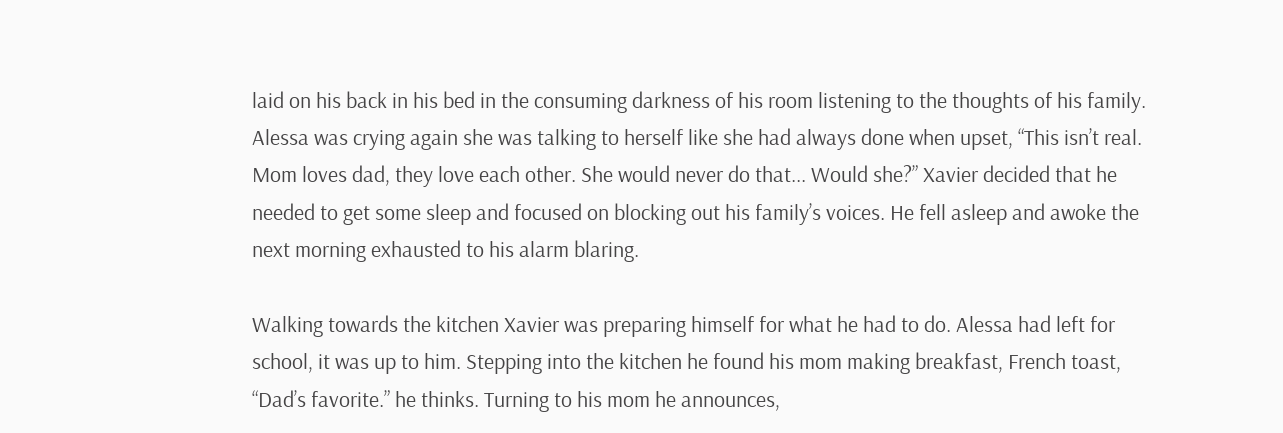laid on his back in his bed in the consuming darkness of his room listening to the thoughts of his family. Alessa was crying again she was talking to herself like she had always done when upset, “This isn’t real. Mom loves dad, they love each other. She would never do that... Would she?” Xavier decided that he needed to get some sleep and focused on blocking out his family’s voices. He fell asleep and awoke the next morning exhausted to his alarm blaring.

Walking towards the kitchen Xavier was preparing himself for what he had to do. Alessa had left for school, it was up to him. Stepping into the kitchen he found his mom making breakfast, French toast, “Dad’s favorite.” he thinks. Turning to his mom he announces,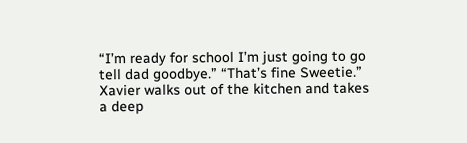“I’m ready for school I’m just going to go tell dad goodbye.” “That’s fine Sweetie.” Xavier walks out of the kitchen and takes a deep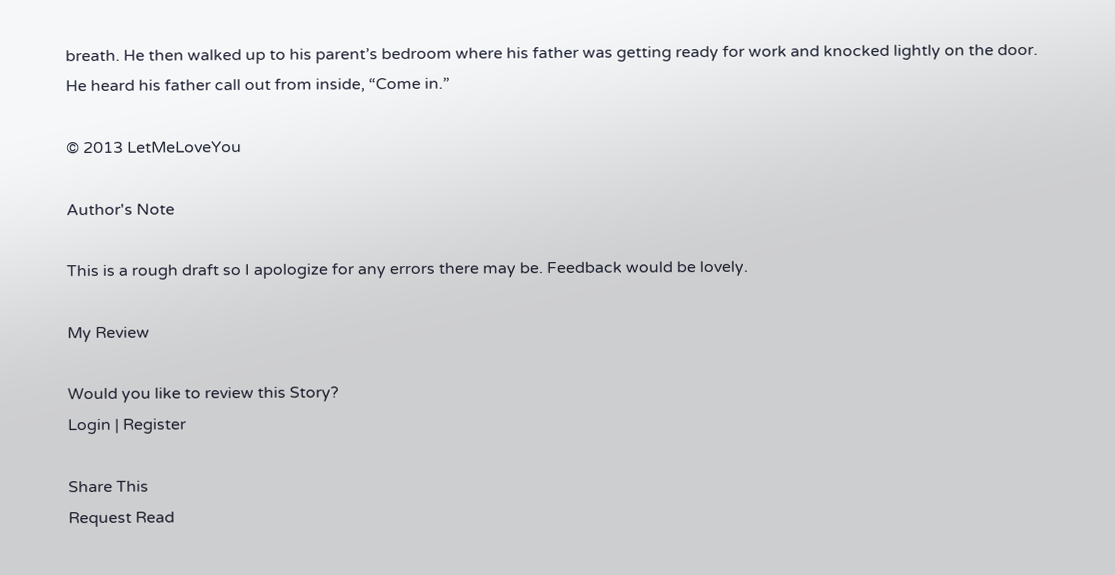breath. He then walked up to his parent’s bedroom where his father was getting ready for work and knocked lightly on the door. He heard his father call out from inside, “Come in.”

© 2013 LetMeLoveYou

Author's Note

This is a rough draft so I apologize for any errors there may be. Feedback would be lovely.

My Review

Would you like to review this Story?
Login | Register

Share This
Request Read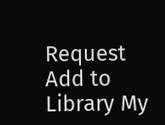Request
Add to Library My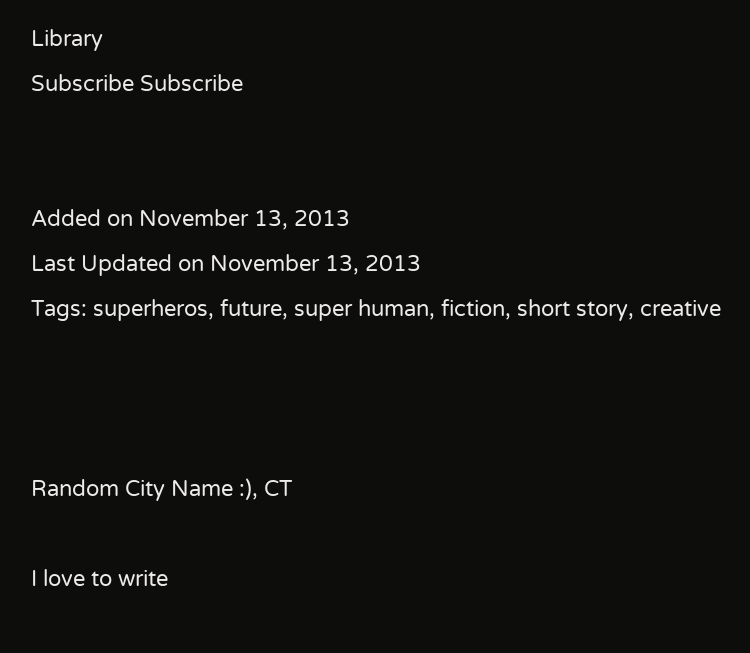Library
Subscribe Subscribe


Added on November 13, 2013
Last Updated on November 13, 2013
Tags: superheros, future, super human, fiction, short story, creative



Random City Name :), CT

I love to write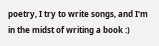poetry, I try to write songs, and I'm in the midst of writing a book :)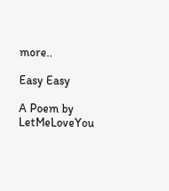more..

Easy Easy

A Poem by LetMeLoveYou